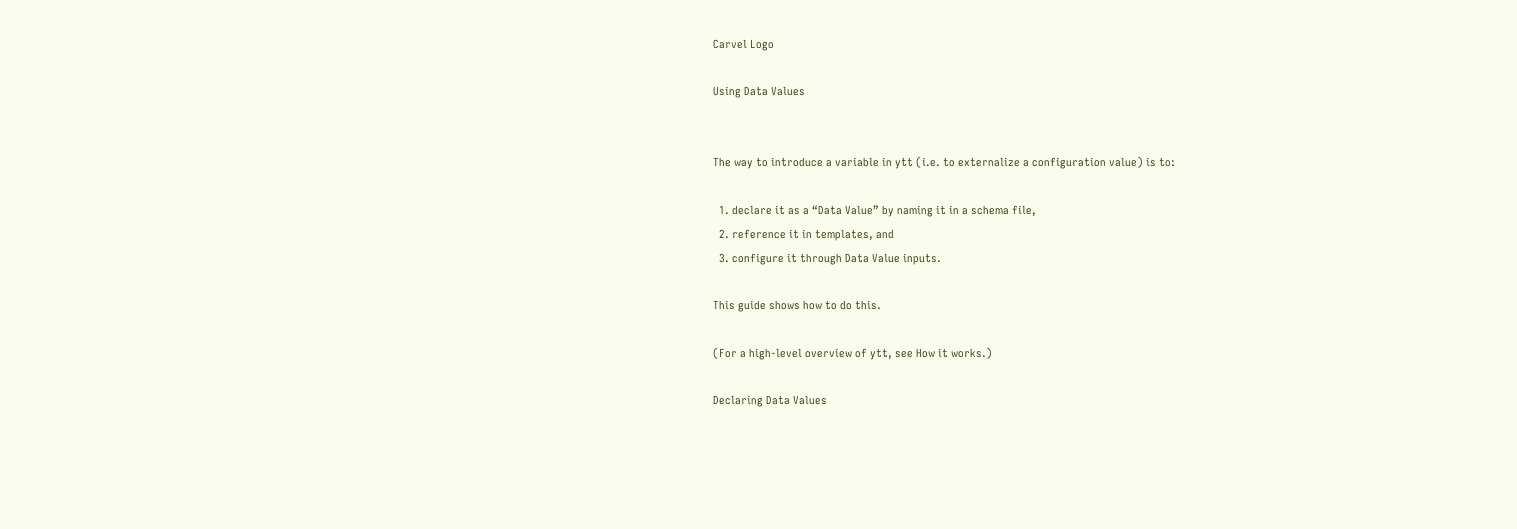Carvel Logo

Using Data Values


The way to introduce a variable in ytt (i.e. to externalize a configuration value) is to:

  1. declare it as a “Data Value” by naming it in a schema file,
  2. reference it in templates, and
  3. configure it through Data Value inputs.

This guide shows how to do this.

(For a high-level overview of ytt, see How it works.)

Declaring Data Values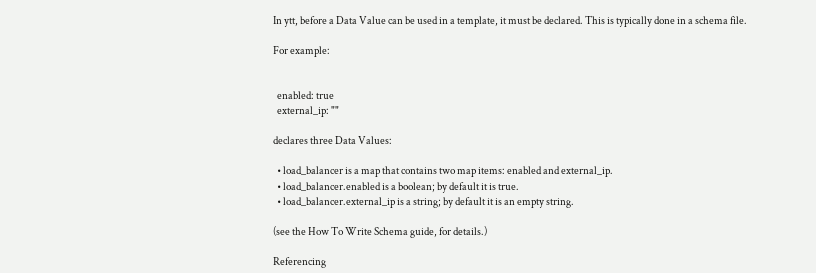In ytt, before a Data Value can be used in a template, it must be declared. This is typically done in a schema file.

For example:


  enabled: true
  external_ip: ""

declares three Data Values:

  • load_balancer is a map that contains two map items: enabled and external_ip.
  • load_balancer.enabled is a boolean; by default it is true.
  • load_balancer.external_ip is a string; by default it is an empty string.

(see the How To Write Schema guide, for details.)

Referencing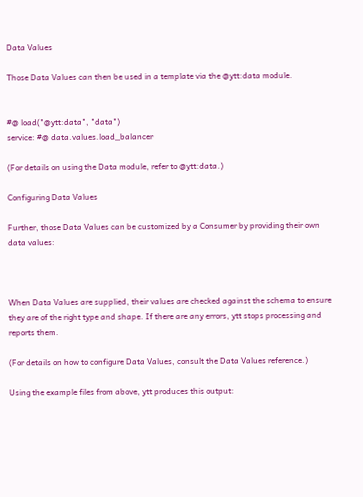Data Values

Those Data Values can then be used in a template via the @ytt:data module.


#@ load("@ytt:data", "data")
service: #@ data.values.load_balancer

(For details on using the Data module, refer to @ytt:data.)

Configuring Data Values

Further, those Data Values can be customized by a Consumer by providing their own data values:



When Data Values are supplied, their values are checked against the schema to ensure they are of the right type and shape. If there are any errors, ytt stops processing and reports them.

(For details on how to configure Data Values, consult the Data Values reference.)

Using the example files from above, ytt produces this output: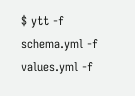$ ytt -f schema.yml -f values.yml -f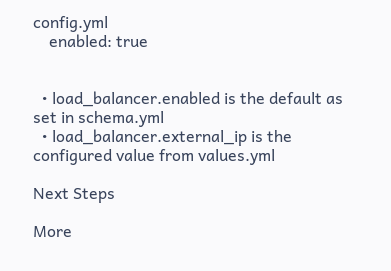config.yml
    enabled: true


  • load_balancer.enabled is the default as set in schema.yml
  • load_balancer.external_ip is the configured value from values.yml

Next Steps

More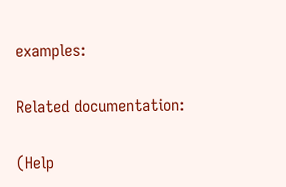examples:

Related documentation:

(Help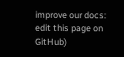improve our docs: edit this page on GitHub)